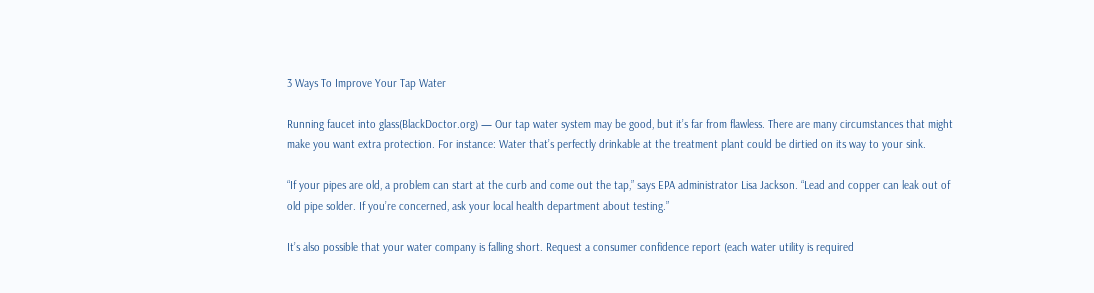3 Ways To Improve Your Tap Water

Running faucet into glass(BlackDoctor.org) — Our tap water system may be good, but it’s far from flawless. There are many circumstances that might make you want extra protection. For instance: Water that’s perfectly drinkable at the treatment plant could be dirtied on its way to your sink.

“If your pipes are old, a problem can start at the curb and come out the tap,” says EPA administrator Lisa Jackson. “Lead and copper can leak out of old pipe solder. If you’re concerned, ask your local health department about testing.”

It’s also possible that your water company is falling short. Request a consumer confidence report (each water utility is required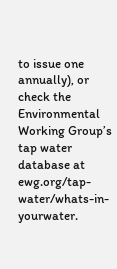to issue one annually), or check the Environmental Working Group’s tap water database at ewg.org/tap-water/whats-in-yourwater.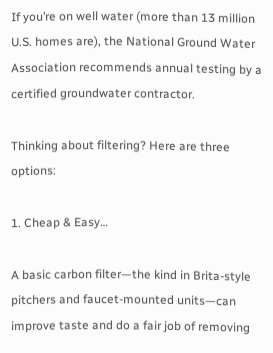If you’re on well water (more than 13 million U.S. homes are), the National Ground Water Association recommends annual testing by a certified groundwater contractor.

Thinking about filtering? Here are three options:

1. Cheap & Easy…

A basic carbon filter—the kind in Brita-style pitchers and faucet-mounted units—can improve taste and do a fair job of removing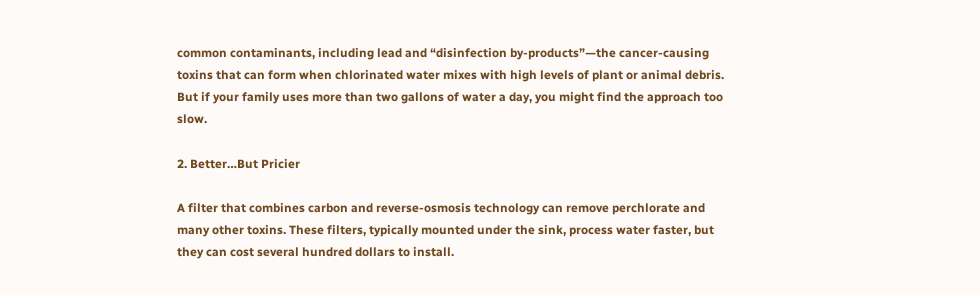common contaminants, including lead and “disinfection by-products”—the cancer-causing toxins that can form when chlorinated water mixes with high levels of plant or animal debris. But if your family uses more than two gallons of water a day, you might find the approach too slow.

2. Better…But Pricier

A filter that combines carbon and reverse-osmosis technology can remove perchlorate and many other toxins. These filters, typically mounted under the sink, process water faster, but they can cost several hundred dollars to install.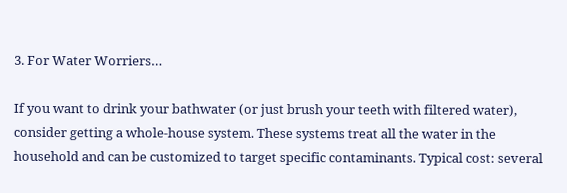3. For Water Worriers…

If you want to drink your bathwater (or just brush your teeth with filtered water), consider getting a whole-house system. These systems treat all the water in the household and can be customized to target specific contaminants. Typical cost: several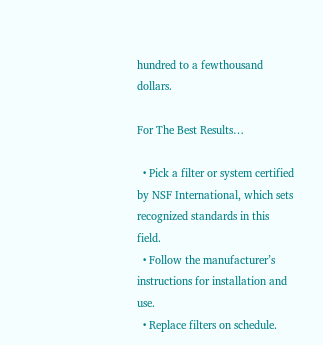hundred to a fewthousand dollars.

For The Best Results…

  • Pick a filter or system certified by NSF International, which sets recognized standards in this field.
  • Follow the manufacturer’s instructions for installation and use.
  • Replace filters on schedule.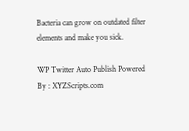Bacteria can grow on outdated filter elements and make you sick.

WP Twitter Auto Publish Powered By : XYZScripts.com